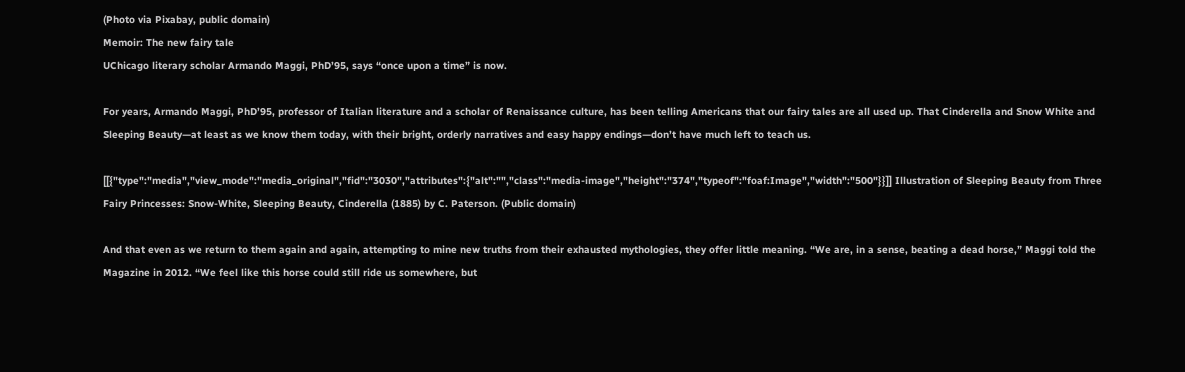(Photo via Pixabay, public domain)
Memoir: The new fairy tale
UChicago literary scholar Armando Maggi, PhD’95, says “once upon a time” is now.

For years, Armando Maggi, PhD’95, professor of Italian literature and a scholar of Renaissance culture, has been telling Americans that our fairy tales are all used up. That Cinderella and Snow White and Sleeping Beauty—at least as we know them today, with their bright, orderly narratives and easy happy endings—don’t have much left to teach us.

[[{"type":"media","view_mode":"media_original","fid":"3030","attributes":{"alt":"","class":"media-image","height":"374","typeof":"foaf:Image","width":"500"}}]] Illustration of Sleeping Beauty from Three Fairy Princesses: Snow-White, Sleeping Beauty, Cinderella (1885) by C. Paterson. (Public domain)

And that even as we return to them again and again, attempting to mine new truths from their exhausted mythologies, they offer little meaning. “We are, in a sense, beating a dead horse,” Maggi told the Magazine in 2012. “We feel like this horse could still ride us somewhere, but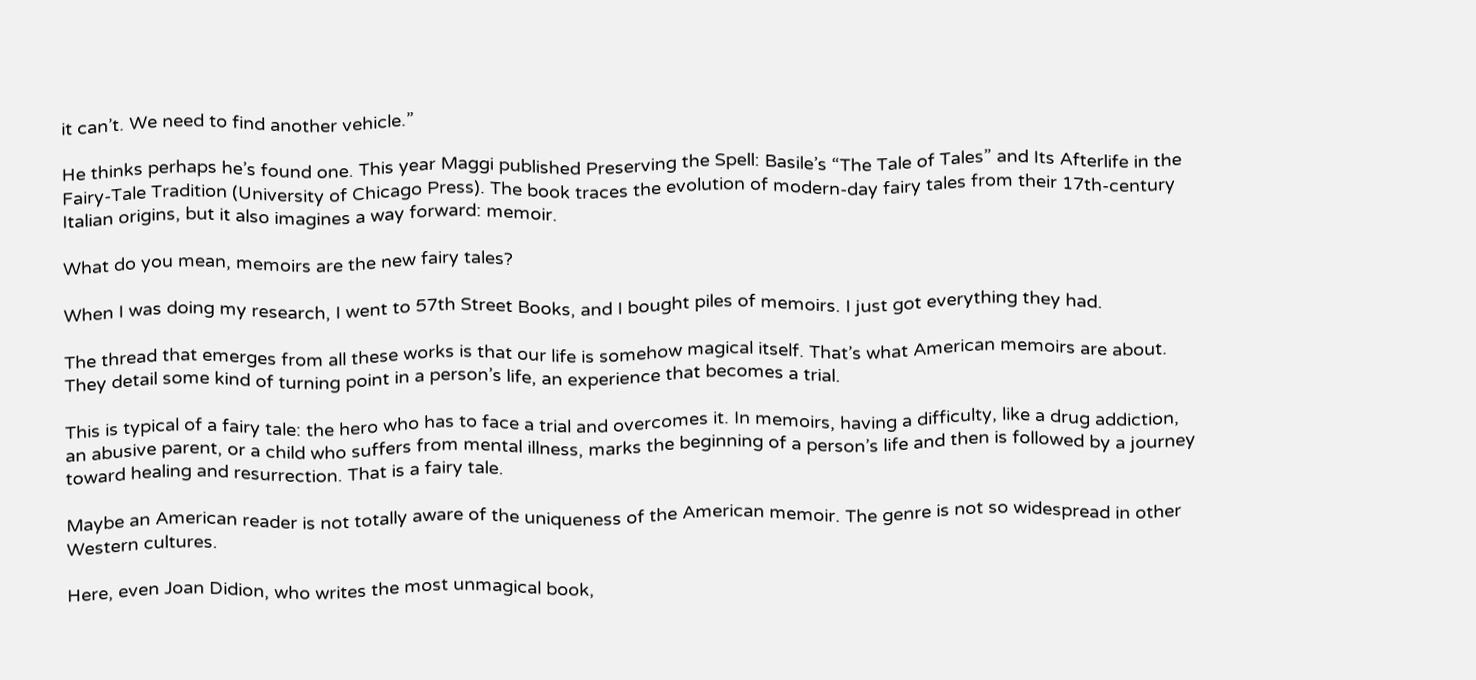it can’t. We need to find another vehicle.”

He thinks perhaps he’s found one. This year Maggi published Preserving the Spell: Basile’s “The Tale of Tales” and Its Afterlife in the Fairy-Tale Tradition (University of Chicago Press). The book traces the evolution of modern-day fairy tales from their 17th-century Italian origins, but it also imagines a way forward: memoir.

What do you mean, memoirs are the new fairy tales?

When I was doing my research, I went to 57th Street Books, and I bought piles of memoirs. I just got everything they had.

The thread that emerges from all these works is that our life is somehow magical itself. That’s what American memoirs are about. They detail some kind of turning point in a person’s life, an experience that becomes a trial.

This is typical of a fairy tale: the hero who has to face a trial and overcomes it. In memoirs, having a difficulty, like a drug addiction, an abusive parent, or a child who suffers from mental illness, marks the beginning of a person’s life and then is followed by a journey toward healing and resurrection. That is a fairy tale.

Maybe an American reader is not totally aware of the uniqueness of the American memoir. The genre is not so widespread in other Western cultures.

Here, even Joan Didion, who writes the most unmagical book,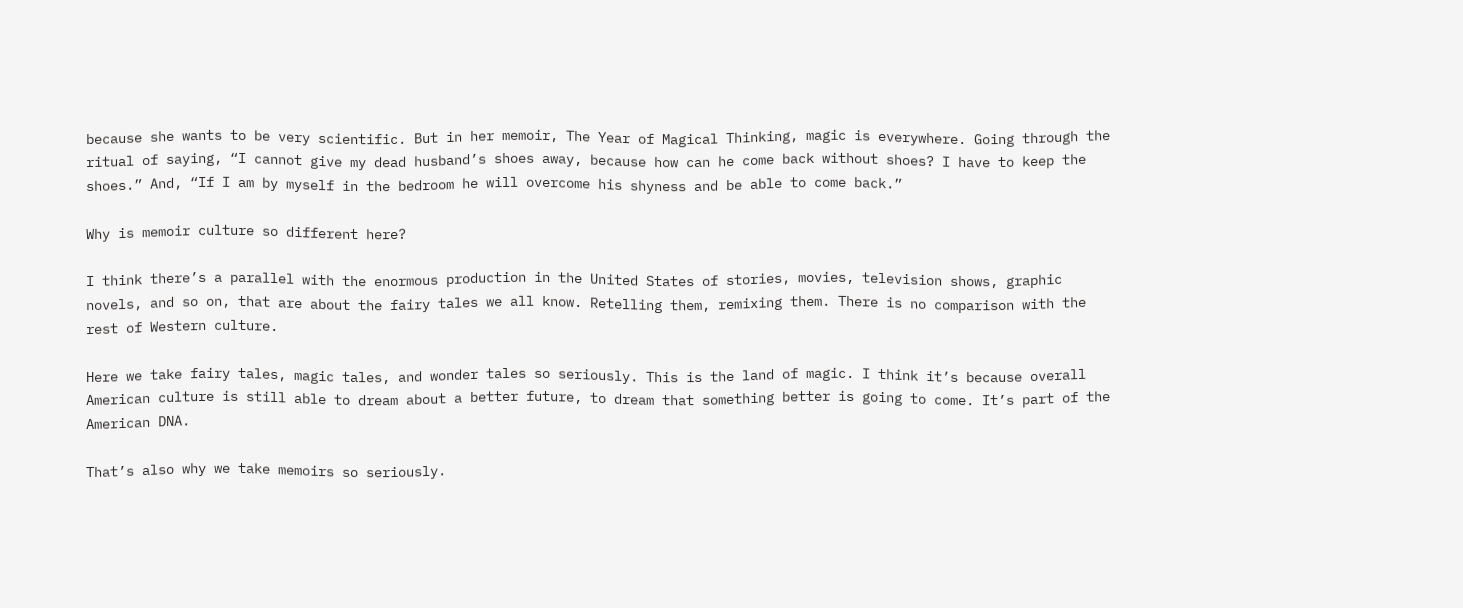because she wants to be very scientific. But in her memoir, The Year of Magical Thinking, magic is everywhere. Going through the ritual of saying, “I cannot give my dead husband’s shoes away, because how can he come back without shoes? I have to keep the shoes.” And, “If I am by myself in the bedroom he will overcome his shyness and be able to come back.”

Why is memoir culture so different here?

I think there’s a parallel with the enormous production in the United States of stories, movies, television shows, graphic novels, and so on, that are about the fairy tales we all know. Retelling them, remixing them. There is no comparison with the rest of Western culture.

Here we take fairy tales, magic tales, and wonder tales so seriously. This is the land of magic. I think it’s because overall American culture is still able to dream about a better future, to dream that something better is going to come. It’s part of the American DNA.

That’s also why we take memoirs so seriously.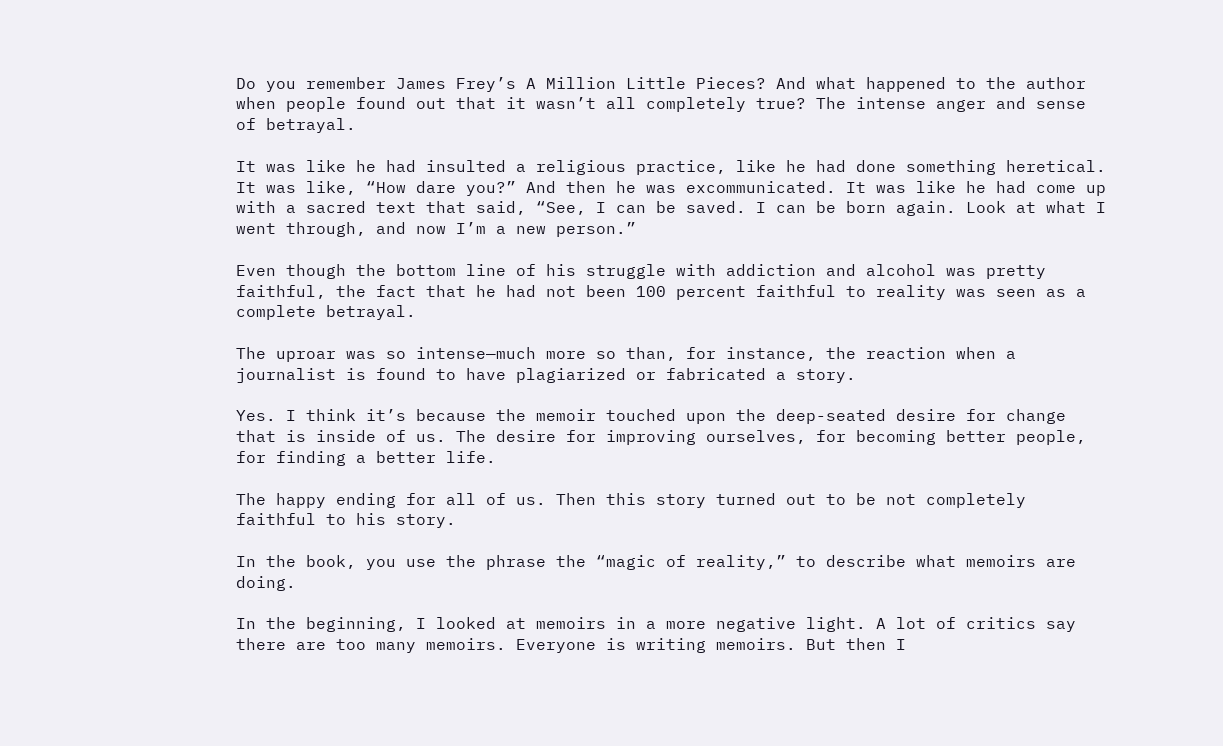Do you remember James Frey’s A Million Little Pieces? And what happened to the author when people found out that it wasn’t all completely true? The intense anger and sense of betrayal.

It was like he had insulted a religious practice, like he had done something heretical. It was like, “How dare you?” And then he was excommunicated. It was like he had come up with a sacred text that said, “See, I can be saved. I can be born again. Look at what I went through, and now I’m a new person.”

Even though the bottom line of his struggle with addiction and alcohol was pretty faithful, the fact that he had not been 100 percent faithful to reality was seen as a complete betrayal.

The uproar was so intense—much more so than, for instance, the reaction when a journalist is found to have plagiarized or fabricated a story.

Yes. I think it’s because the memoir touched upon the deep-seated desire for change that is inside of us. The desire for improving ourselves, for becoming better people, for finding a better life.

The happy ending for all of us. Then this story turned out to be not completely faithful to his story.

In the book, you use the phrase the “magic of reality,” to describe what memoirs are doing.

In the beginning, I looked at memoirs in a more negative light. A lot of critics say there are too many memoirs. Everyone is writing memoirs. But then I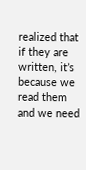realized that if they are written, it’s because we read them and we need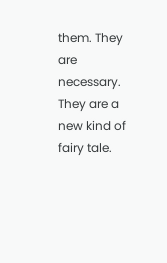them. They are necessary. They are a new kind of fairy tale.